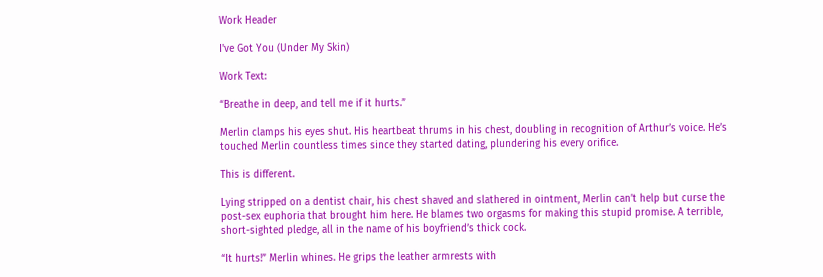Work Header

I've Got You (Under My Skin)

Work Text:

“Breathe in deep, and tell me if it hurts.”

Merlin clamps his eyes shut. His heartbeat thrums in his chest, doubling in recognition of Arthur’s voice. He’s touched Merlin countless times since they started dating, plundering his every orifice.

This is different.

Lying stripped on a dentist chair, his chest shaved and slathered in ointment, Merlin can’t help but curse the post-sex euphoria that brought him here. He blames two orgasms for making this stupid promise. A terrible, short-sighted pledge, all in the name of his boyfriend’s thick cock.

“It hurts!” Merlin whines. He grips the leather armrests with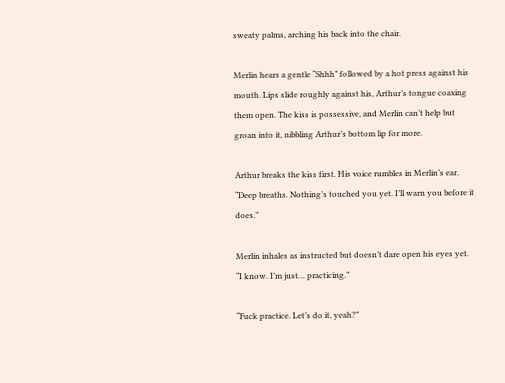sweaty palms, arching his back into the chair.

Merlin hears a gentle “Shhh” followed by a hot press against his mouth. Lips slide roughly against his, Arthur’s tongue coaxing them open. The kiss is possessive, and Merlin can’t help but groan into it, nibbling Arthur’s bottom lip for more.

Arthur breaks the kiss first. His voice rumbles in Merlin’s ear. “Deep breaths. Nothing’s touched you yet. I’ll warn you before it does.”

Merlin inhales as instructed but doesn’t dare open his eyes yet. “I know. I’m just… practicing.”

“Fuck practice. Let’s do it, yeah?”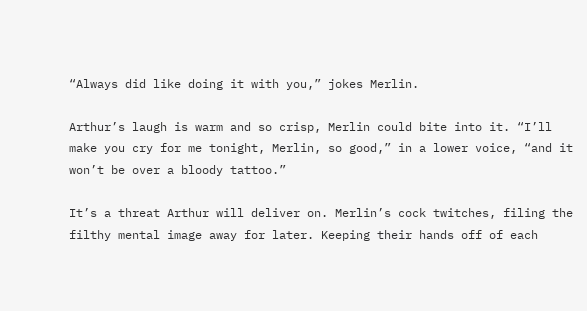“Always did like doing it with you,” jokes Merlin.

Arthur’s laugh is warm and so crisp, Merlin could bite into it. “I’ll make you cry for me tonight, Merlin, so good,” in a lower voice, “and it won’t be over a bloody tattoo.”

It’s a threat Arthur will deliver on. Merlin’s cock twitches, filing the filthy mental image away for later. Keeping their hands off of each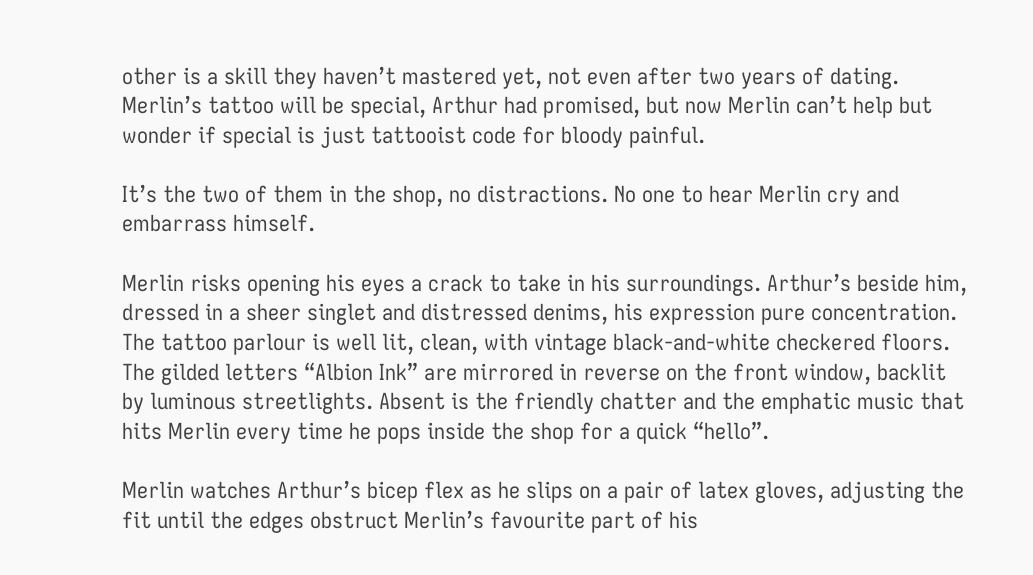other is a skill they haven’t mastered yet, not even after two years of dating. Merlin’s tattoo will be special, Arthur had promised, but now Merlin can’t help but wonder if special is just tattooist code for bloody painful.

It’s the two of them in the shop, no distractions. No one to hear Merlin cry and embarrass himself.

Merlin risks opening his eyes a crack to take in his surroundings. Arthur’s beside him, dressed in a sheer singlet and distressed denims, his expression pure concentration. The tattoo parlour is well lit, clean, with vintage black-and-white checkered floors. The gilded letters “Albion Ink” are mirrored in reverse on the front window, backlit by luminous streetlights. Absent is the friendly chatter and the emphatic music that hits Merlin every time he pops inside the shop for a quick “hello”.

Merlin watches Arthur’s bicep flex as he slips on a pair of latex gloves, adjusting the fit until the edges obstruct Merlin’s favourite part of his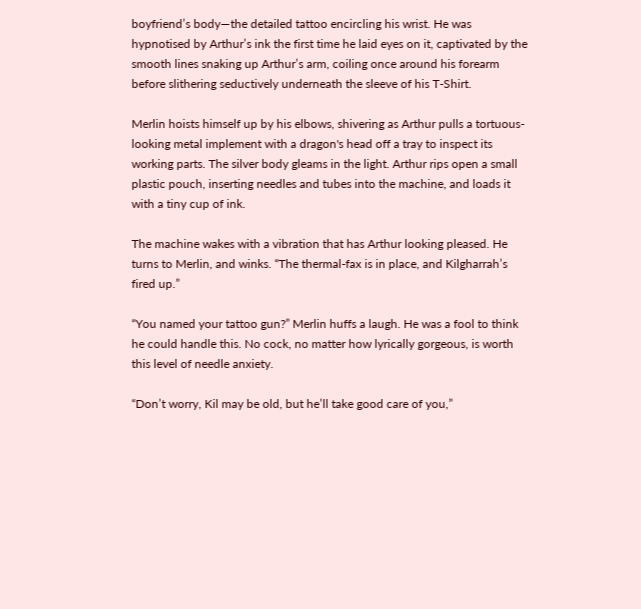boyfriend’s body—the detailed tattoo encircling his wrist. He was hypnotised by Arthur’s ink the first time he laid eyes on it, captivated by the smooth lines snaking up Arthur’s arm, coiling once around his forearm before slithering seductively underneath the sleeve of his T-Shirt.

Merlin hoists himself up by his elbows, shivering as Arthur pulls a tortuous-looking metal implement with a dragon's head off a tray to inspect its working parts. The silver body gleams in the light. Arthur rips open a small plastic pouch, inserting needles and tubes into the machine, and loads it with a tiny cup of ink.

The machine wakes with a vibration that has Arthur looking pleased. He turns to Merlin, and winks. “The thermal-fax is in place, and Kilgharrah’s fired up.”

“You named your tattoo gun?” Merlin huffs a laugh. He was a fool to think he could handle this. No cock, no matter how lyrically gorgeous, is worth this level of needle anxiety.

“Don’t worry, Kil may be old, but he’ll take good care of you,”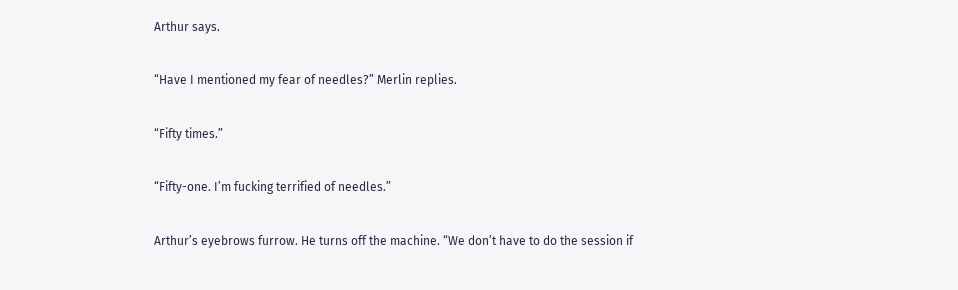Arthur says.

“Have I mentioned my fear of needles?” Merlin replies.

“Fifty times.”

“Fifty-one. I’m fucking terrified of needles.”

Arthur’s eyebrows furrow. He turns off the machine. “We don’t have to do the session if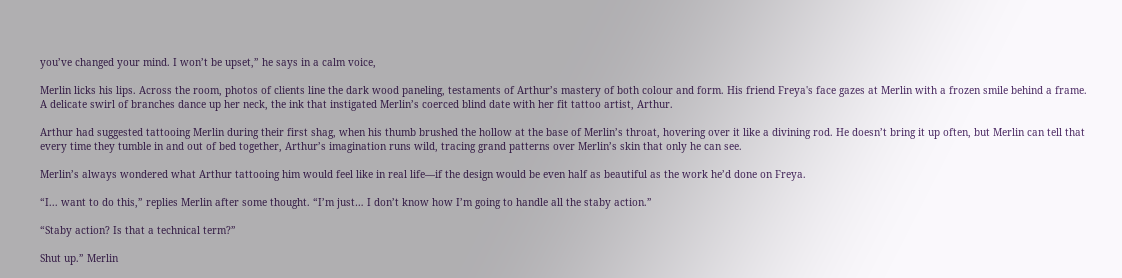you’ve changed your mind. I won’t be upset,” he says in a calm voice,

Merlin licks his lips. Across the room, photos of clients line the dark wood paneling, testaments of Arthur’s mastery of both colour and form. His friend Freya's face gazes at Merlin with a frozen smile behind a frame. A delicate swirl of branches dance up her neck, the ink that instigated Merlin’s coerced blind date with her fit tattoo artist, Arthur.

Arthur had suggested tattooing Merlin during their first shag, when his thumb brushed the hollow at the base of Merlin’s throat, hovering over it like a divining rod. He doesn’t bring it up often, but Merlin can tell that every time they tumble in and out of bed together, Arthur’s imagination runs wild, tracing grand patterns over Merlin’s skin that only he can see.

Merlin’s always wondered what Arthur tattooing him would feel like in real life—if the design would be even half as beautiful as the work he’d done on Freya.

“I... want to do this,” replies Merlin after some thought. “I’m just… I don’t know how I’m going to handle all the staby action.”

“Staby action? Is that a technical term?”

Shut up.” Merlin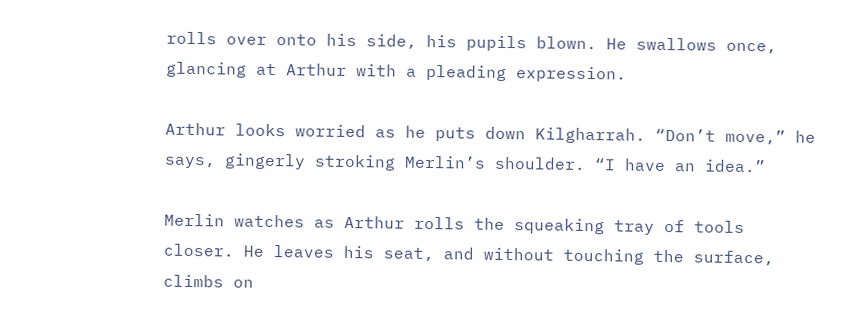rolls over onto his side, his pupils blown. He swallows once, glancing at Arthur with a pleading expression.

Arthur looks worried as he puts down Kilgharrah. “Don’t move,” he says, gingerly stroking Merlin’s shoulder. “I have an idea.”

Merlin watches as Arthur rolls the squeaking tray of tools closer. He leaves his seat, and without touching the surface, climbs on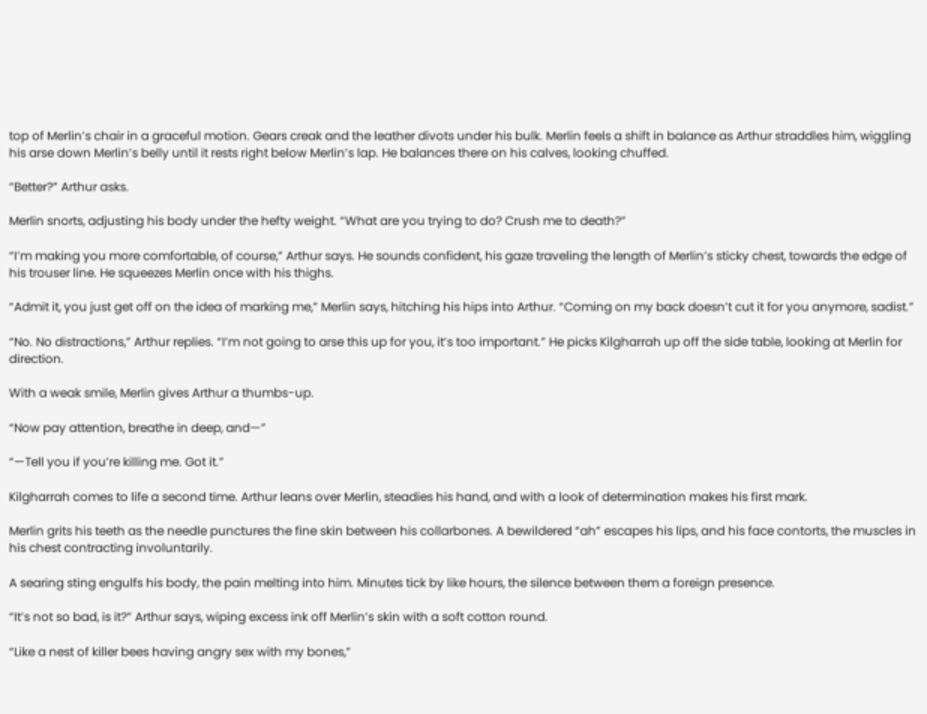top of Merlin’s chair in a graceful motion. Gears creak and the leather divots under his bulk. Merlin feels a shift in balance as Arthur straddles him, wiggling his arse down Merlin’s belly until it rests right below Merlin’s lap. He balances there on his calves, looking chuffed.

“Better?” Arthur asks.

Merlin snorts, adjusting his body under the hefty weight. “What are you trying to do? Crush me to death?”

“I’m making you more comfortable, of course,” Arthur says. He sounds confident, his gaze traveling the length of Merlin’s sticky chest, towards the edge of his trouser line. He squeezes Merlin once with his thighs.

“Admit it, you just get off on the idea of marking me,” Merlin says, hitching his hips into Arthur. “Coming on my back doesn’t cut it for you anymore, sadist.”

“No. No distractions,” Arthur replies. “I’m not going to arse this up for you, it’s too important.” He picks Kilgharrah up off the side table, looking at Merlin for direction.

With a weak smile, Merlin gives Arthur a thumbs-up.

“Now pay attention, breathe in deep, and—”

“—Tell you if you’re killing me. Got it.”

Kilgharrah comes to life a second time. Arthur leans over Merlin, steadies his hand, and with a look of determination makes his first mark.

Merlin grits his teeth as the needle punctures the fine skin between his collarbones. A bewildered “ah” escapes his lips, and his face contorts, the muscles in his chest contracting involuntarily.

A searing sting engulfs his body, the pain melting into him. Minutes tick by like hours, the silence between them a foreign presence.

“It’s not so bad, is it?” Arthur says, wiping excess ink off Merlin’s skin with a soft cotton round.

“Like a nest of killer bees having angry sex with my bones,”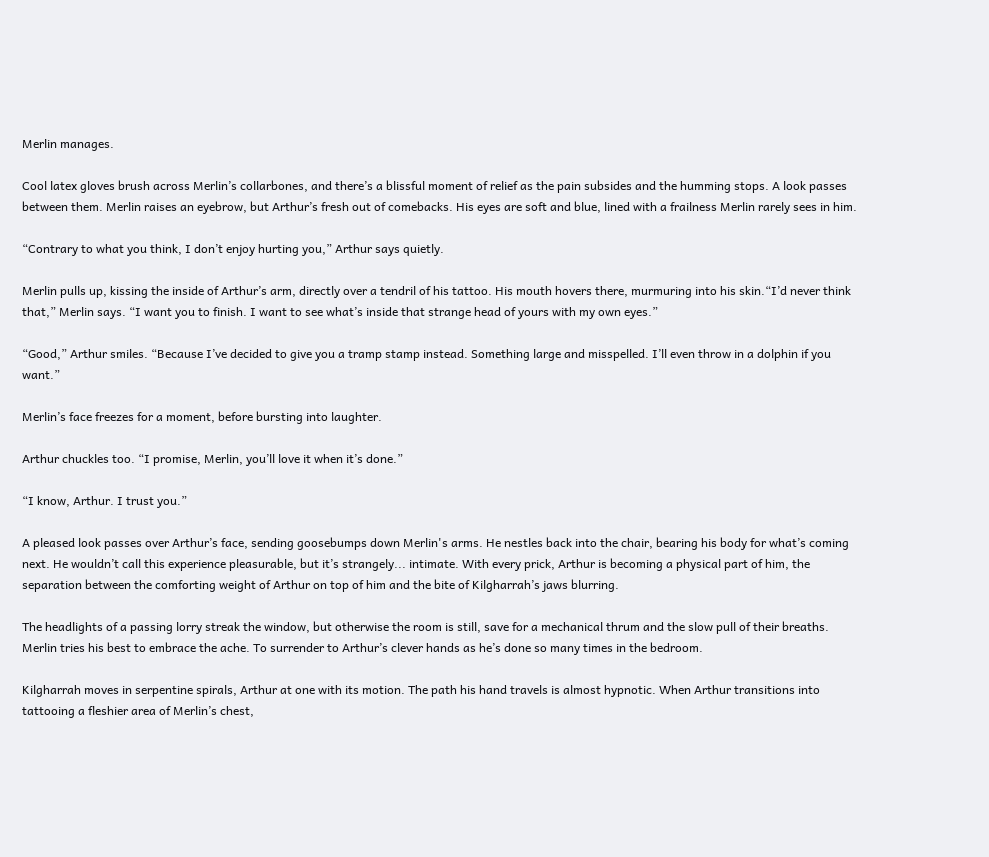Merlin manages.

Cool latex gloves brush across Merlin’s collarbones, and there’s a blissful moment of relief as the pain subsides and the humming stops. A look passes between them. Merlin raises an eyebrow, but Arthur’s fresh out of comebacks. His eyes are soft and blue, lined with a frailness Merlin rarely sees in him.

“Contrary to what you think, I don’t enjoy hurting you,” Arthur says quietly.

Merlin pulls up, kissing the inside of Arthur’s arm, directly over a tendril of his tattoo. His mouth hovers there, murmuring into his skin.“I’d never think that,” Merlin says. “I want you to finish. I want to see what’s inside that strange head of yours with my own eyes.”

“Good,” Arthur smiles. “Because I’ve decided to give you a tramp stamp instead. Something large and misspelled. I’ll even throw in a dolphin if you want.”

Merlin’s face freezes for a moment, before bursting into laughter.

Arthur chuckles too. “I promise, Merlin, you’ll love it when it’s done.”

“I know, Arthur. I trust you.”

A pleased look passes over Arthur’s face, sending goosebumps down Merlin's arms. He nestles back into the chair, bearing his body for what’s coming next. He wouldn’t call this experience pleasurable, but it’s strangely... intimate. With every prick, Arthur is becoming a physical part of him, the separation between the comforting weight of Arthur on top of him and the bite of Kilgharrah’s jaws blurring.

The headlights of a passing lorry streak the window, but otherwise the room is still, save for a mechanical thrum and the slow pull of their breaths. Merlin tries his best to embrace the ache. To surrender to Arthur’s clever hands as he’s done so many times in the bedroom.

Kilgharrah moves in serpentine spirals, Arthur at one with its motion. The path his hand travels is almost hypnotic. When Arthur transitions into tattooing a fleshier area of Merlin’s chest,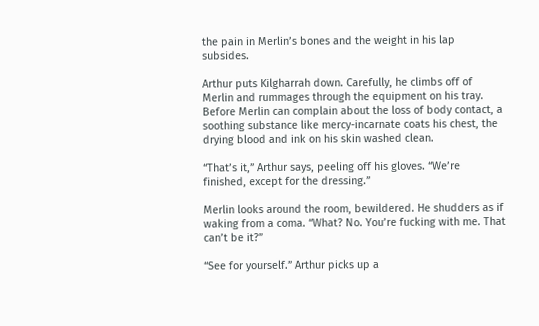the pain in Merlin’s bones and the weight in his lap subsides.

Arthur puts Kilgharrah down. Carefully, he climbs off of Merlin and rummages through the equipment on his tray. Before Merlin can complain about the loss of body contact, a soothing substance like mercy-incarnate coats his chest, the drying blood and ink on his skin washed clean.

“That’s it,” Arthur says, peeling off his gloves. “We’re finished, except for the dressing.”

Merlin looks around the room, bewildered. He shudders as if waking from a coma. “What? No. You’re fucking with me. That can’t be it?”

“See for yourself.” Arthur picks up a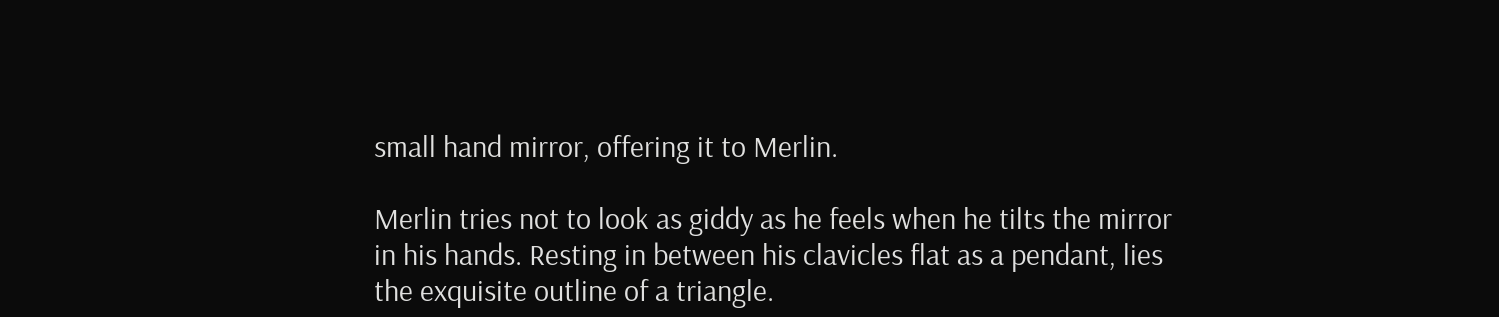small hand mirror, offering it to Merlin.

Merlin tries not to look as giddy as he feels when he tilts the mirror in his hands. Resting in between his clavicles flat as a pendant, lies the exquisite outline of a triangle.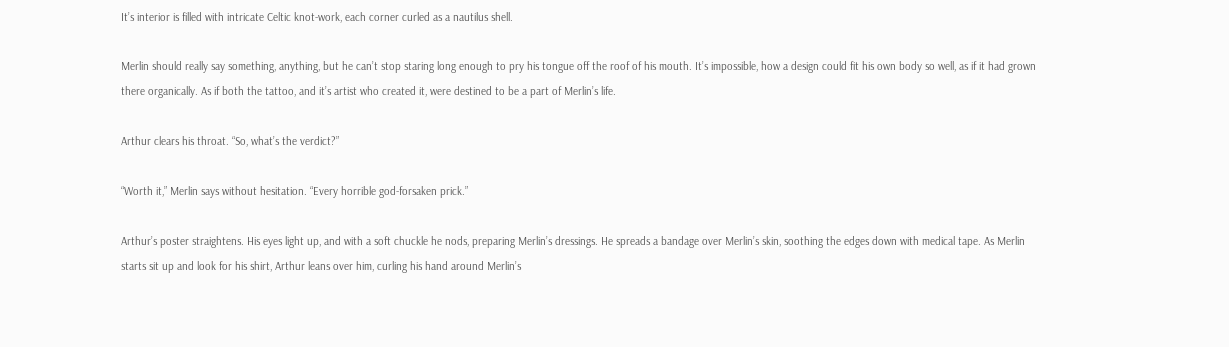It’s interior is filled with intricate Celtic knot-work, each corner curled as a nautilus shell.

Merlin should really say something, anything, but he can’t stop staring long enough to pry his tongue off the roof of his mouth. It’s impossible, how a design could fit his own body so well, as if it had grown there organically. As if both the tattoo, and it’s artist who created it, were destined to be a part of Merlin’s life.

Arthur clears his throat. “So, what’s the verdict?”

“Worth it,” Merlin says without hesitation. “Every horrible god-forsaken prick.”

Arthur’s poster straightens. His eyes light up, and with a soft chuckle he nods, preparing Merlin’s dressings. He spreads a bandage over Merlin’s skin, soothing the edges down with medical tape. As Merlin starts sit up and look for his shirt, Arthur leans over him, curling his hand around Merlin’s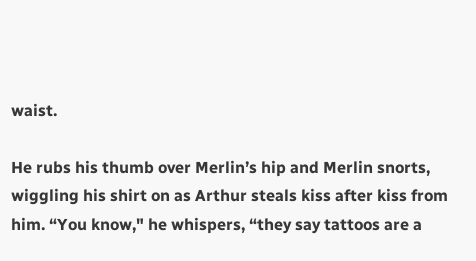waist.

He rubs his thumb over Merlin’s hip and Merlin snorts, wiggling his shirt on as Arthur steals kiss after kiss from him. “You know," he whispers, “they say tattoos are a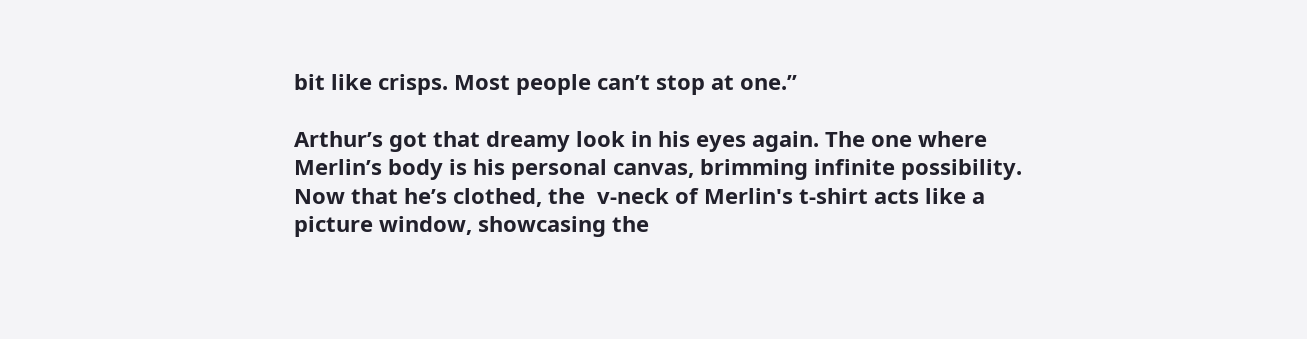bit like crisps. Most people can’t stop at one.”

Arthur’s got that dreamy look in his eyes again. The one where Merlin’s body is his personal canvas, brimming infinite possibility. Now that he’s clothed, the  v-neck of Merlin's t-shirt acts like a picture window, showcasing the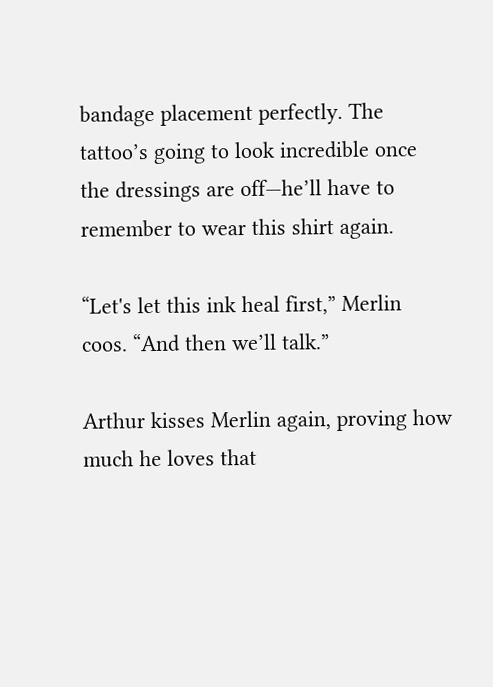bandage placement perfectly. The tattoo’s going to look incredible once the dressings are off—he’ll have to remember to wear this shirt again.

“Let's let this ink heal first,” Merlin coos. “And then we’ll talk.”

Arthur kisses Merlin again, proving how much he loves that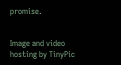promise.


Image and video hosting by TinyPic